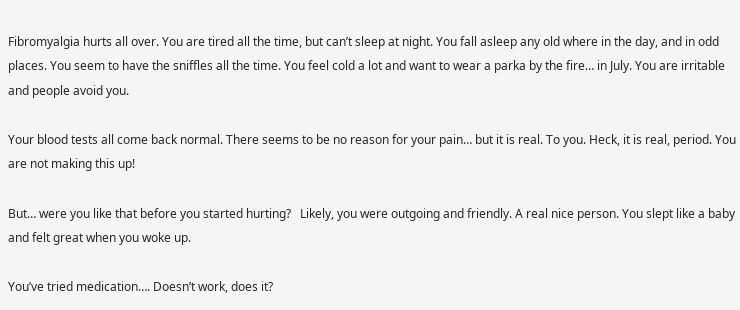Fibromyalgia hurts all over. You are tired all the time, but can’t sleep at night. You fall asleep any old where in the day, and in odd places. You seem to have the sniffles all the time. You feel cold a lot and want to wear a parka by the fire… in July. You are irritable and people avoid you.

Your blood tests all come back normal. There seems to be no reason for your pain… but it is real. To you. Heck, it is real, period. You are not making this up!

But… were you like that before you started hurting?   Likely, you were outgoing and friendly. A real nice person. You slept like a baby and felt great when you woke up.

You’ve tried medication…. Doesn’t work, does it?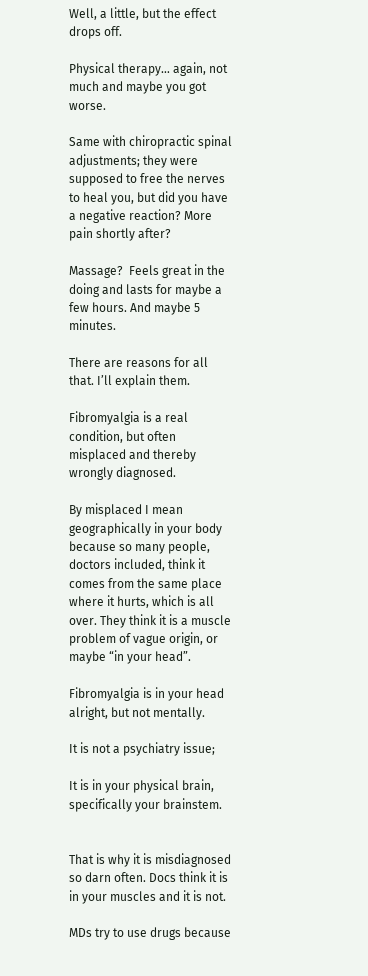Well, a little, but the effect drops off.

Physical therapy… again, not much and maybe you got worse.

Same with chiropractic spinal adjustments; they were supposed to free the nerves to heal you, but did you have a negative reaction? More pain shortly after?

Massage?  Feels great in the doing and lasts for maybe a few hours. And maybe 5 minutes.

There are reasons for all that. I’ll explain them.

Fibromyalgia is a real condition, but often misplaced and thereby wrongly diagnosed.

By misplaced I mean geographically in your body because so many people, doctors included, think it comes from the same place where it hurts, which is all over. They think it is a muscle problem of vague origin, or maybe “in your head”.

Fibromyalgia is in your head alright, but not mentally.

It is not a psychiatry issue;

It is in your physical brain, specifically your brainstem.


That is why it is misdiagnosed so darn often. Docs think it is in your muscles and it is not.

MDs try to use drugs because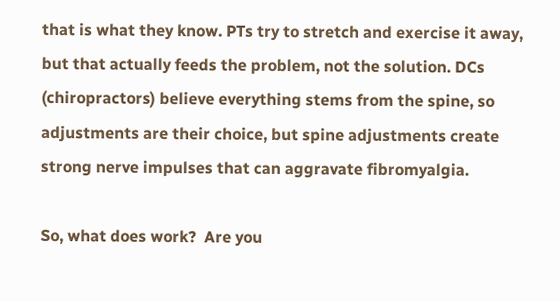that is what they know. PTs try to stretch and exercise it away, but that actually feeds the problem, not the solution. DCs (chiropractors) believe everything stems from the spine, so adjustments are their choice, but spine adjustments create strong nerve impulses that can aggravate fibromyalgia.

So, what does work?  Are you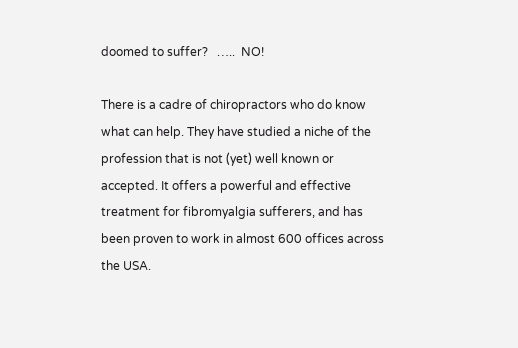doomed to suffer?   …..  NO!

There is a cadre of chiropractors who do know what can help. They have studied a niche of the profession that is not (yet) well known or accepted. It offers a powerful and effective treatment for fibromyalgia sufferers, and has been proven to work in almost 600 offices across the USA.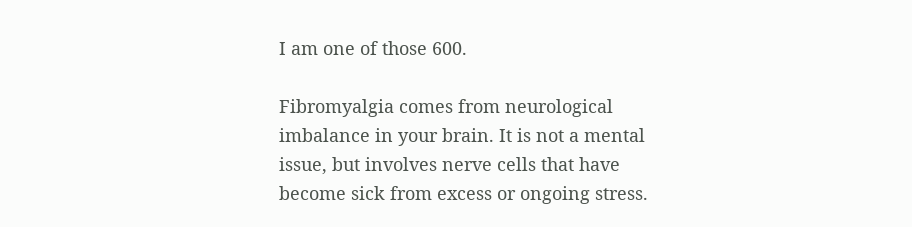I am one of those 600.

Fibromyalgia comes from neurological imbalance in your brain. It is not a mental issue, but involves nerve cells that have become sick from excess or ongoing stress.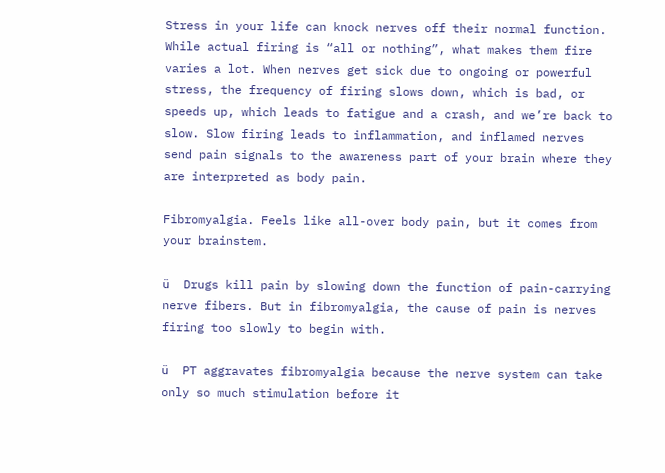Stress in your life can knock nerves off their normal function. While actual firing is “all or nothing”, what makes them fire varies a lot. When nerves get sick due to ongoing or powerful stress, the frequency of firing slows down, which is bad, or speeds up, which leads to fatigue and a crash, and we’re back to slow. Slow firing leads to inflammation, and inflamed nerves send pain signals to the awareness part of your brain where they are interpreted as body pain.

Fibromyalgia. Feels like all-over body pain, but it comes from your brainstem.

ü  Drugs kill pain by slowing down the function of pain-carrying nerve fibers. But in fibromyalgia, the cause of pain is nerves firing too slowly to begin with.

ü  PT aggravates fibromyalgia because the nerve system can take only so much stimulation before it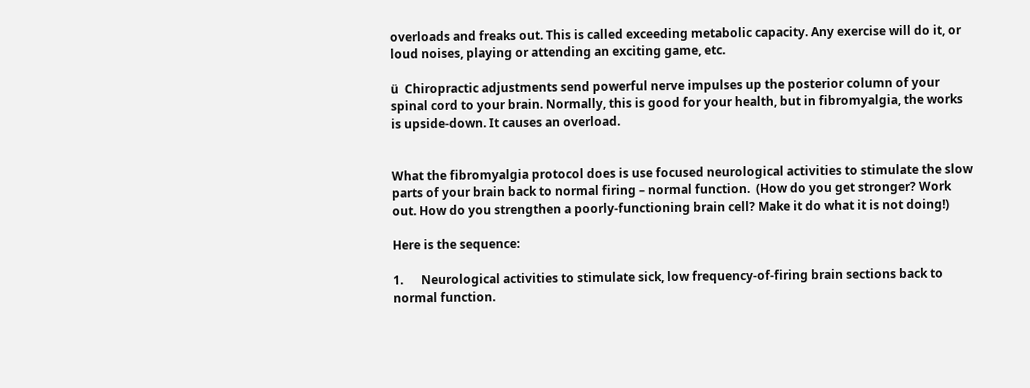overloads and freaks out. This is called exceeding metabolic capacity. Any exercise will do it, or loud noises, playing or attending an exciting game, etc.

ü  Chiropractic adjustments send powerful nerve impulses up the posterior column of your spinal cord to your brain. Normally, this is good for your health, but in fibromyalgia, the works is upside-down. It causes an overload.


What the fibromyalgia protocol does is use focused neurological activities to stimulate the slow parts of your brain back to normal firing – normal function.  (How do you get stronger? Work out. How do you strengthen a poorly-functioning brain cell? Make it do what it is not doing!)

Here is the sequence:

1.      Neurological activities to stimulate sick, low frequency-of-firing brain sections back to normal function.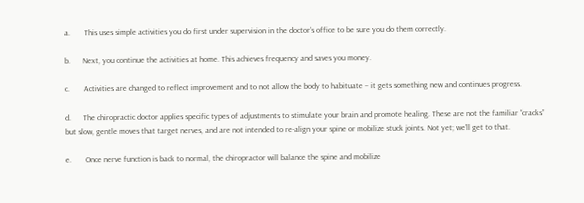a.       This uses simple activities you do first under supervision in the doctor’s office to be sure you do them correctly.

b.      Next, you continue the activities at home. This achieves frequency and saves you money.

c.       Activities are changed to reflect improvement and to not allow the body to habituate – it gets something new and continues progress.

d.      The chiropractic doctor applies specific types of adjustments to stimulate your brain and promote healing. These are not the familiar “cracks” but slow, gentle moves that target nerves, and are not intended to re-align your spine or mobilize stuck joints. Not yet; we’ll get to that.

e.       Once nerve function is back to normal, the chiropractor will balance the spine and mobilize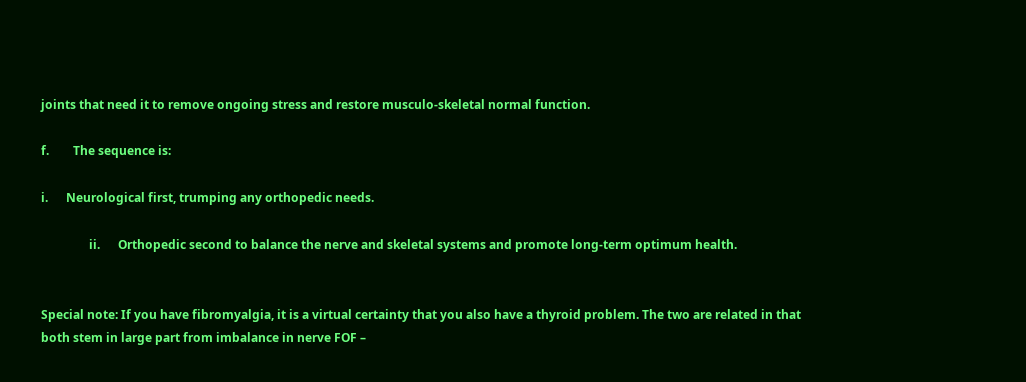joints that need it to remove ongoing stress and restore musculo-skeletal normal function.

f.        The sequence is:

i.      Neurological first, trumping any orthopedic needs.

                ii.      Orthopedic second to balance the nerve and skeletal systems and promote long-term optimum health.


Special note: If you have fibromyalgia, it is a virtual certainty that you also have a thyroid problem. The two are related in that both stem in large part from imbalance in nerve FOF –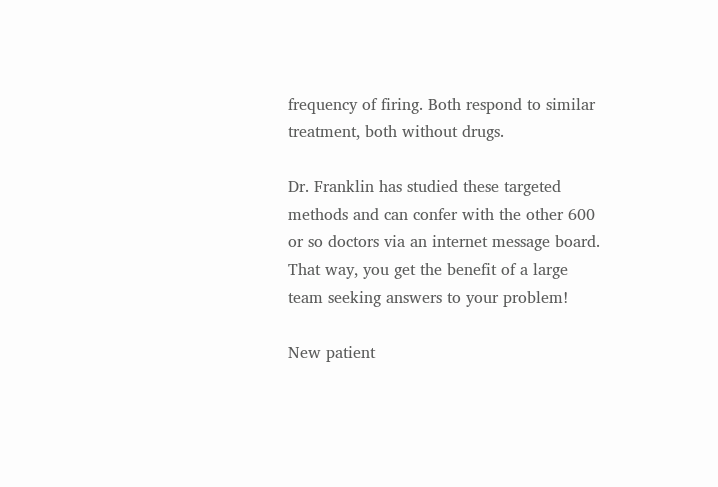frequency of firing. Both respond to similar treatment, both without drugs.

Dr. Franklin has studied these targeted methods and can confer with the other 600 or so doctors via an internet message board. That way, you get the benefit of a large team seeking answers to your problem!

New patient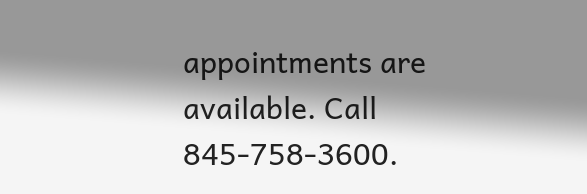appointments are available. Call 845-758-3600.